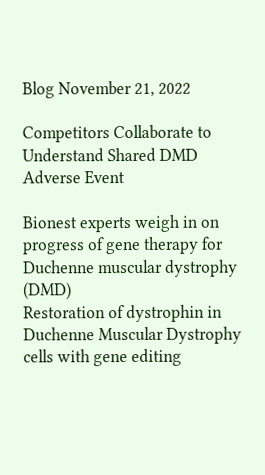Blog November 21, 2022

Competitors Collaborate to Understand Shared DMD Adverse Event

Bionest experts weigh in on progress of gene therapy for Duchenne muscular dystrophy (DMD)
Restoration of dystrophin in Duchenne Muscular Dystrophy cells with gene editing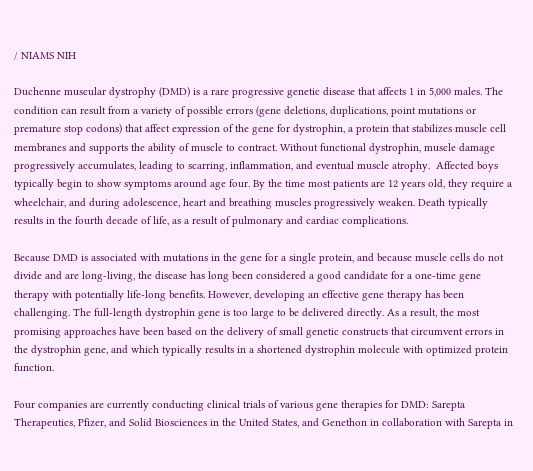/ NIAMS NIH

Duchenne muscular dystrophy (DMD) is a rare progressive genetic disease that affects 1 in 5,000 males. The condition can result from a variety of possible errors (gene deletions, duplications, point mutations or premature stop codons) that affect expression of the gene for dystrophin, a protein that stabilizes muscle cell membranes and supports the ability of muscle to contract. Without functional dystrophin, muscle damage progressively accumulates, leading to scarring, inflammation, and eventual muscle atrophy.  Affected boys typically begin to show symptoms around age four. By the time most patients are 12 years old, they require a wheelchair, and during adolescence, heart and breathing muscles progressively weaken. Death typically results in the fourth decade of life, as a result of pulmonary and cardiac complications.

Because DMD is associated with mutations in the gene for a single protein, and because muscle cells do not divide and are long-living, the disease has long been considered a good candidate for a one-time gene therapy with potentially life-long benefits. However, developing an effective gene therapy has been challenging. The full-length dystrophin gene is too large to be delivered directly. As a result, the most promising approaches have been based on the delivery of small genetic constructs that circumvent errors in the dystrophin gene, and which typically results in a shortened dystrophin molecule with optimized protein function.

Four companies are currently conducting clinical trials of various gene therapies for DMD: Sarepta Therapeutics, Pfizer, and Solid Biosciences in the United States, and Genethon in collaboration with Sarepta in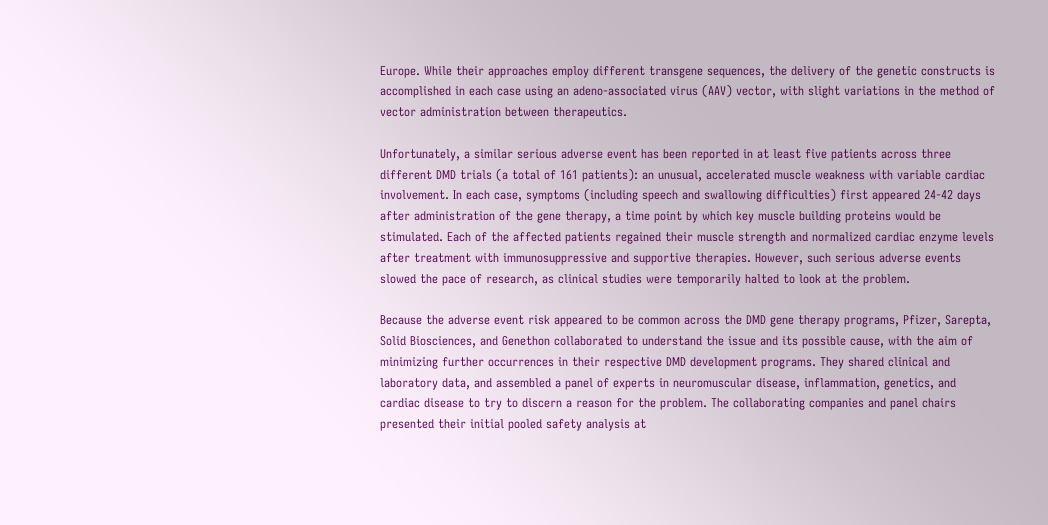Europe. While their approaches employ different transgene sequences, the delivery of the genetic constructs is accomplished in each case using an adeno-associated virus (AAV) vector, with slight variations in the method of vector administration between therapeutics.

Unfortunately, a similar serious adverse event has been reported in at least five patients across three different DMD trials (a total of 161 patients): an unusual, accelerated muscle weakness with variable cardiac involvement. In each case, symptoms (including speech and swallowing difficulties) first appeared 24-42 days after administration of the gene therapy, a time point by which key muscle building proteins would be stimulated. Each of the affected patients regained their muscle strength and normalized cardiac enzyme levels after treatment with immunosuppressive and supportive therapies. However, such serious adverse events slowed the pace of research, as clinical studies were temporarily halted to look at the problem.

Because the adverse event risk appeared to be common across the DMD gene therapy programs, Pfizer, Sarepta, Solid Biosciences, and Genethon collaborated to understand the issue and its possible cause, with the aim of minimizing further occurrences in their respective DMD development programs. They shared clinical and laboratory data, and assembled a panel of experts in neuromuscular disease, inflammation, genetics, and cardiac disease to try to discern a reason for the problem. The collaborating companies and panel chairs presented their initial pooled safety analysis at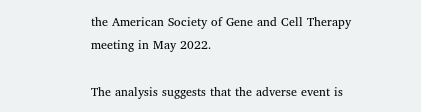the American Society of Gene and Cell Therapy meeting in May 2022.

The analysis suggests that the adverse event is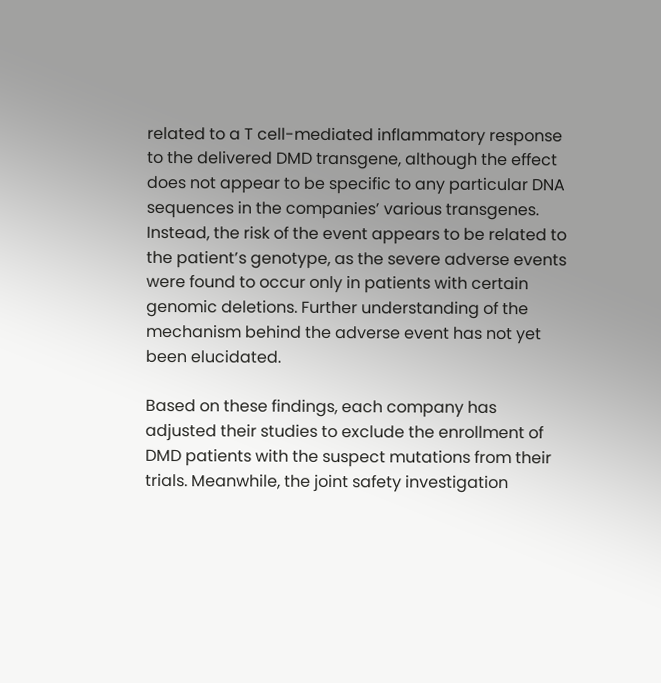related to a T cell-mediated inflammatory response to the delivered DMD transgene, although the effect does not appear to be specific to any particular DNA sequences in the companies’ various transgenes. Instead, the risk of the event appears to be related to the patient’s genotype, as the severe adverse events were found to occur only in patients with certain genomic deletions. Further understanding of the mechanism behind the adverse event has not yet been elucidated.

Based on these findings, each company has adjusted their studies to exclude the enrollment of DMD patients with the suspect mutations from their trials. Meanwhile, the joint safety investigation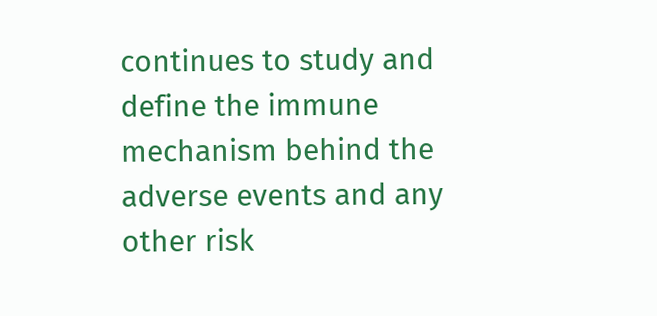continues to study and define the immune mechanism behind the adverse events and any other risk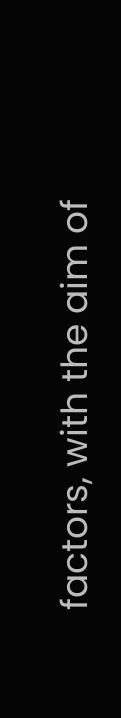factors, with the aim of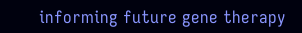informing future gene therapy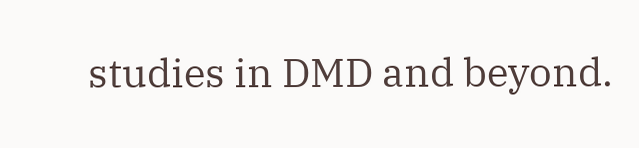studies in DMD and beyond.